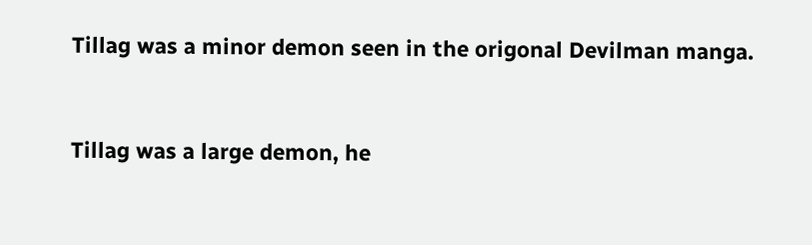Tillag was a minor demon seen in the origonal Devilman manga.


Tillag was a large demon, he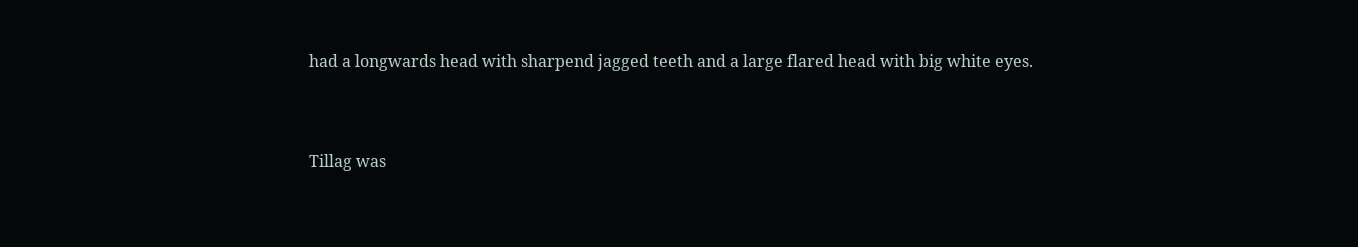had a longwards head with sharpend jagged teeth and a large flared head with big white eyes.


Tillag was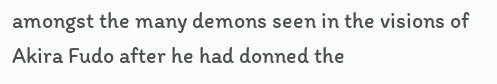amongst the many demons seen in the visions of Akira Fudo after he had donned the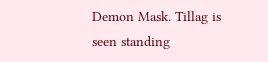Demon Mask. Tillag is seen standing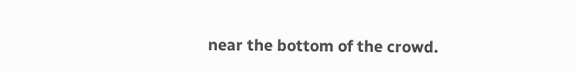near the bottom of the crowd.